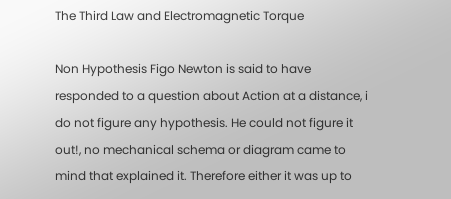The Third Law and Electromagnetic Torque

Non Hypothesis Figo Newton is said to have responded to a question about Action at a distance, i do not figure any hypothesis. He could not figure it out!, no mechanical schema or diagram came to mind that explained it. Therefore either it was up to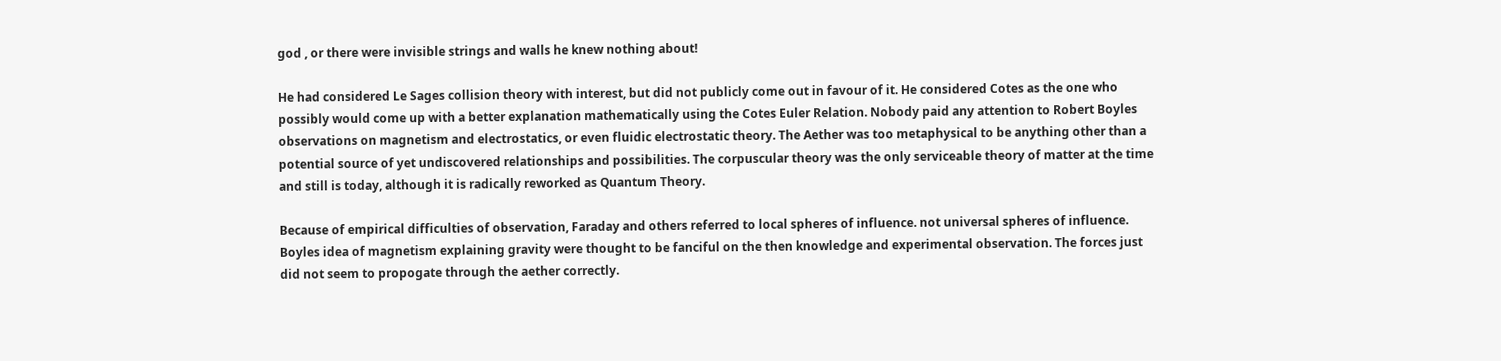god , or there were invisible strings and walls he knew nothing about!

He had considered Le Sages collision theory with interest, but did not publicly come out in favour of it. He considered Cotes as the one who possibly would come up with a better explanation mathematically using the Cotes Euler Relation. Nobody paid any attention to Robert Boyles observations on magnetism and electrostatics, or even fluidic electrostatic theory. The Aether was too metaphysical to be anything other than a potential source of yet undiscovered relationships and possibilities. The corpuscular theory was the only serviceable theory of matter at the time and still is today, although it is radically reworked as Quantum Theory.

Because of empirical difficulties of observation, Faraday and others referred to local spheres of influence. not universal spheres of influence. Boyles idea of magnetism explaining gravity were thought to be fanciful on the then knowledge and experimental observation. The forces just did not seem to propogate through the aether correctly.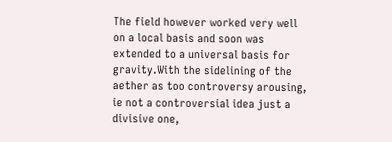The field however worked very well on a local basis and soon was extended to a universal basis for gravity.With the sidelining of the aether as too controversy arousing, ie not a controversial idea just a divisive one,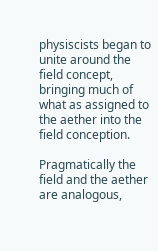physiscists began to unite around the field concept, bringing much of what as assigned to the aether into the field conception.

Pragmatically the field and the aether are analogous,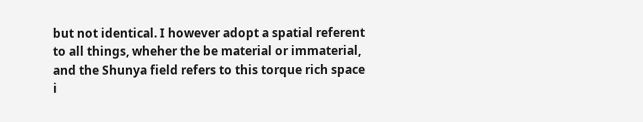but not identical. I however adopt a spatial referent to all things, wheher the be material or immaterial, and the Shunya field refers to this torque rich space i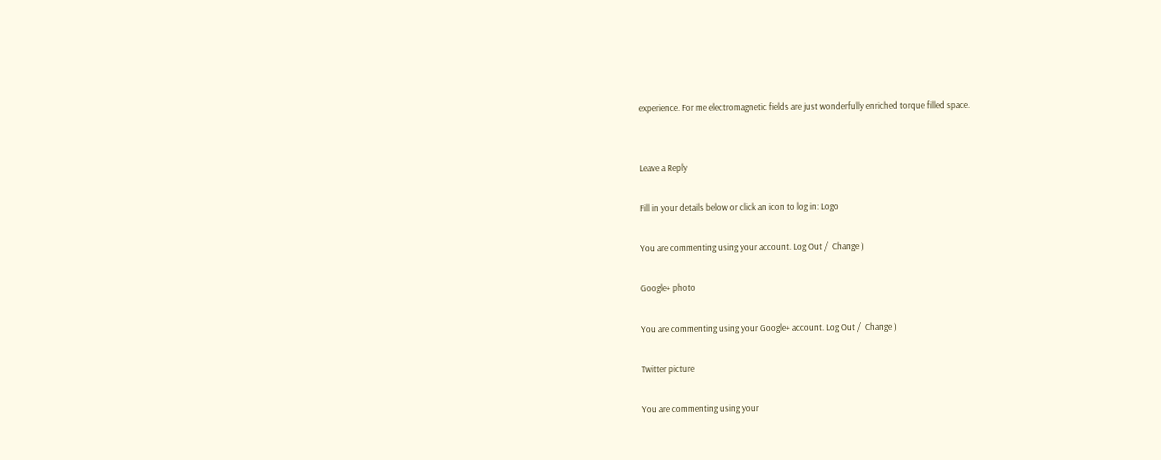experience. For me electromagnetic fields are just wonderfully enriched torque filled space.


Leave a Reply

Fill in your details below or click an icon to log in: Logo

You are commenting using your account. Log Out /  Change )

Google+ photo

You are commenting using your Google+ account. Log Out /  Change )

Twitter picture

You are commenting using your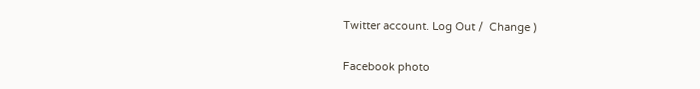Twitter account. Log Out /  Change )

Facebook photo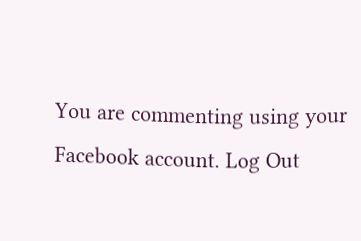You are commenting using your Facebook account. Log Out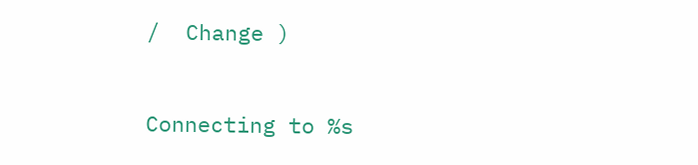/  Change )


Connecting to %s